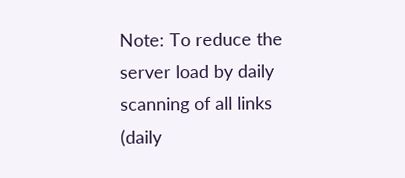Note: To reduce the server load by daily scanning of all links (daily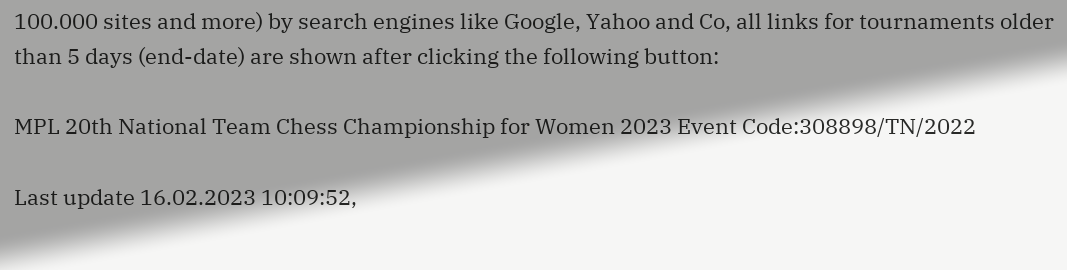100.000 sites and more) by search engines like Google, Yahoo and Co, all links for tournaments older than 5 days (end-date) are shown after clicking the following button:

MPL 20th National Team Chess Championship for Women 2023 Event Code:308898/TN/2022

Last update 16.02.2023 10:09:52,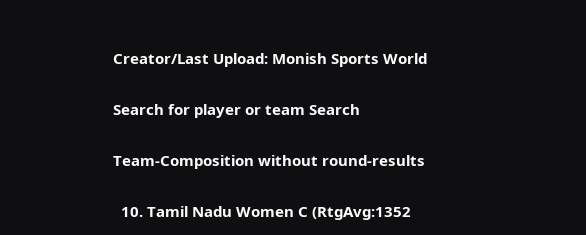Creator/Last Upload: Monish Sports World

Search for player or team Search

Team-Composition without round-results

  10. Tamil Nadu Women C (RtgAvg:1352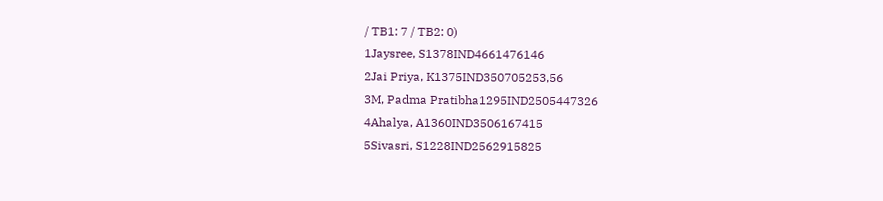/ TB1: 7 / TB2: 0)
1Jaysree, S1378IND4661476146
2Jai Priya, K1375IND350705253,56
3M, Padma Pratibha1295IND2505447326
4Ahalya, A1360IND3506167415
5Sivasri, S1228IND2562915825